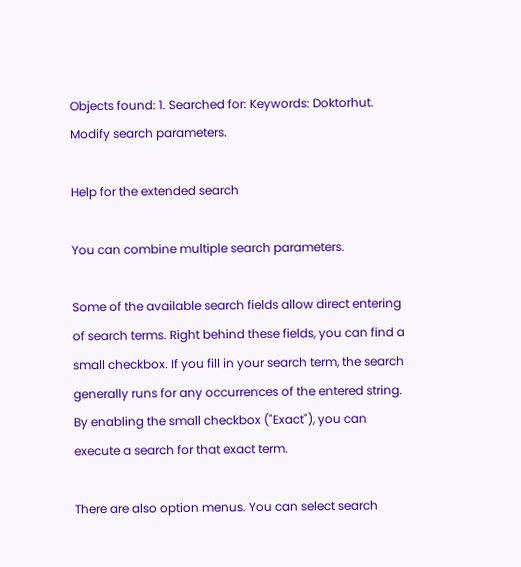Objects found: 1. Searched for: Keywords: Doktorhut. Modify search parameters.

Help for the extended search

You can combine multiple search parameters.

Some of the available search fields allow direct entering of search terms. Right behind these fields, you can find a small checkbox. If you fill in your search term, the search generally runs for any occurrences of the entered string. By enabling the small checkbox ("Exact"), you can execute a search for that exact term.

There are also option menus. You can select search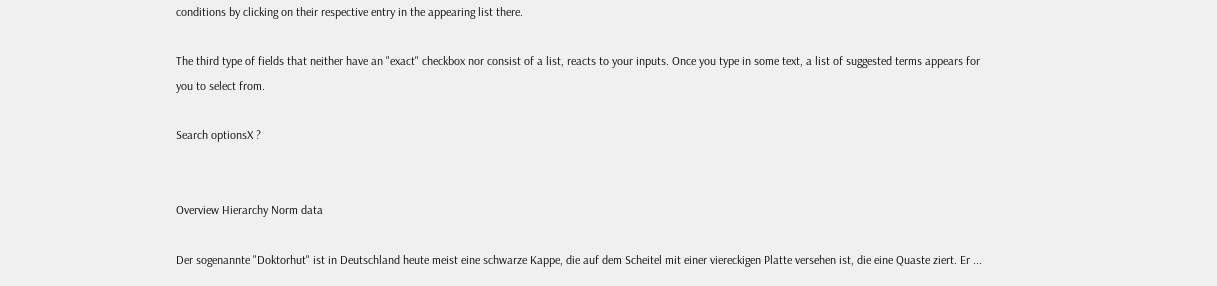conditions by clicking on their respective entry in the appearing list there.

The third type of fields that neither have an "exact" checkbox nor consist of a list, reacts to your inputs. Once you type in some text, a list of suggested terms appears for you to select from.

Search optionsX ?


Overview Hierarchy Norm data

Der sogenannte "Doktorhut" ist in Deutschland heute meist eine schwarze Kappe, die auf dem Scheitel mit einer viereckigen Platte versehen ist, die eine Quaste ziert. Er ...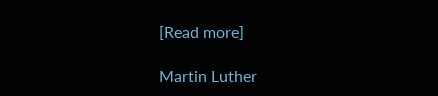[Read more]

Martin Luther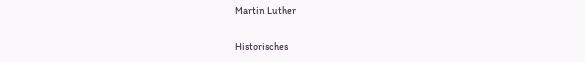Martin Luther

Historisches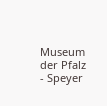Museum der Pfalz - Speyer